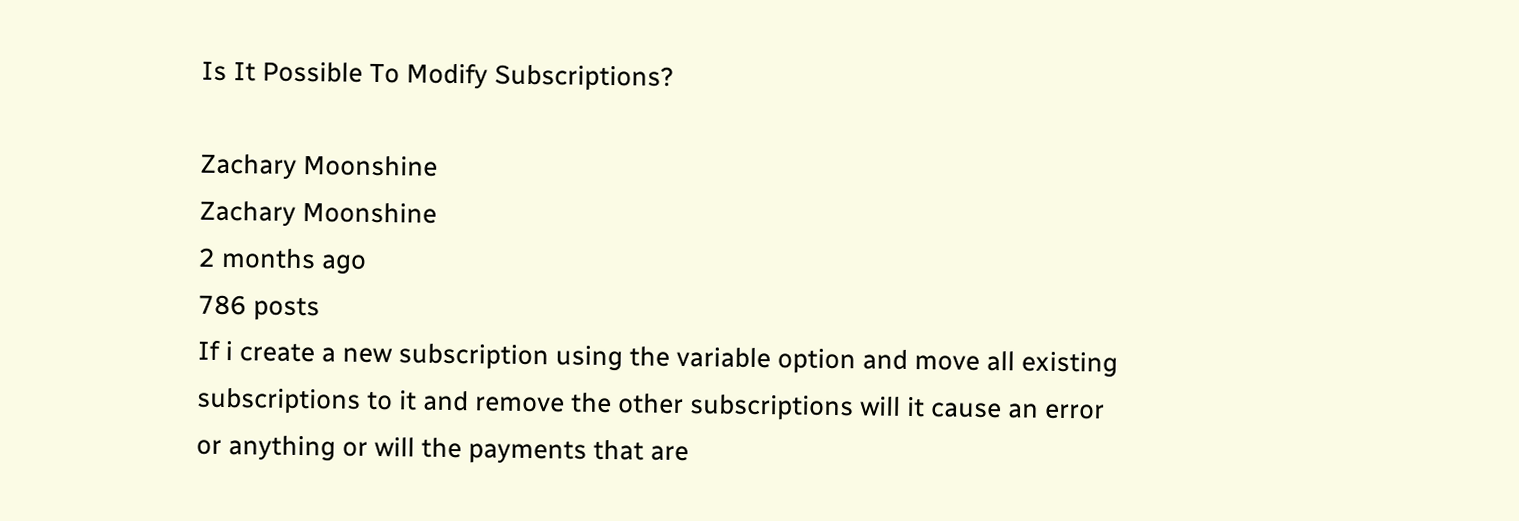Is It Possible To Modify Subscriptions?

Zachary Moonshine
Zachary Moonshine
2 months ago
786 posts
If i create a new subscription using the variable option and move all existing subscriptions to it and remove the other subscriptions will it cause an error or anything or will the payments that are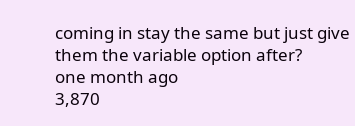coming in stay the same but just give them the variable option after?
one month ago
3,870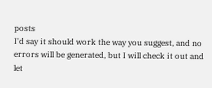posts
I'd say it should work the way you suggest, and no errors will be generated, but I will check it out and let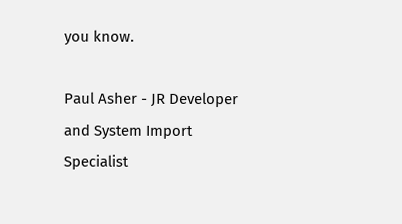you know.

Paul Asher - JR Developer and System Import Specialist